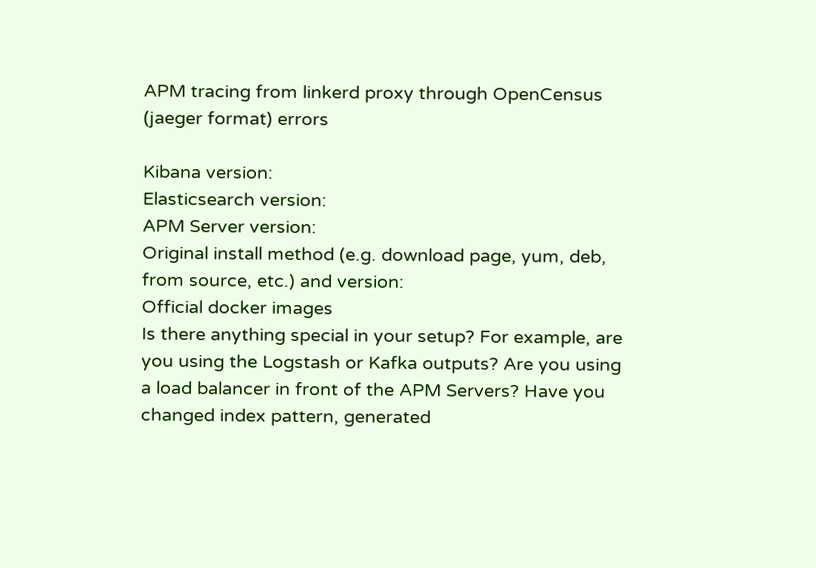APM tracing from linkerd proxy through OpenCensus (jaeger format) errors

Kibana version:
Elasticsearch version:
APM Server version:
Original install method (e.g. download page, yum, deb, from source, etc.) and version:
Official docker images
Is there anything special in your setup? For example, are you using the Logstash or Kafka outputs? Are you using a load balancer in front of the APM Servers? Have you changed index pattern, generated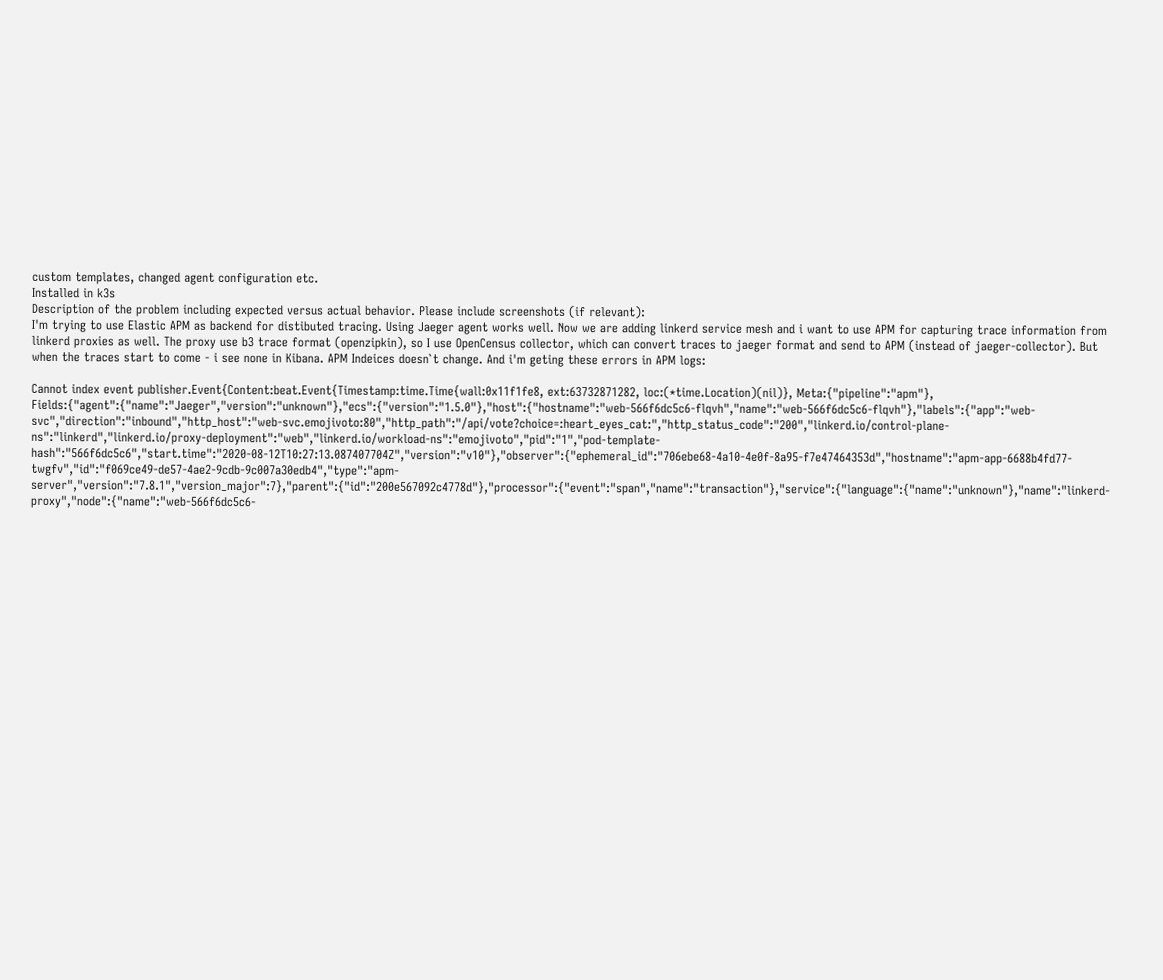custom templates, changed agent configuration etc.
Installed in k3s
Description of the problem including expected versus actual behavior. Please include screenshots (if relevant):
I'm trying to use Elastic APM as backend for distibuted tracing. Using Jaeger agent works well. Now we are adding linkerd service mesh and i want to use APM for capturing trace information from linkerd proxies as well. The proxy use b3 trace format (openzipkin), so I use OpenCensus collector, which can convert traces to jaeger format and send to APM (instead of jaeger-collector). But when the traces start to come - i see none in Kibana. APM Indeices doesn`t change. And i'm geting these errors in APM logs:

Cannot index event publisher.Event{Content:beat.Event{Timestamp:time.Time{wall:0x11f1fe8, ext:63732871282, loc:(*time.Location)(nil)}, Meta:{"pipeline":"apm"}, Fields:{"agent":{"name":"Jaeger","version":"unknown"},"ecs":{"version":"1.5.0"},"host":{"hostname":"web-566f6dc5c6-flqvh","name":"web-566f6dc5c6-flqvh"},"labels":{"app":"web-svc","direction":"inbound","http_host":"web-svc.emojivoto:80","http_path":"/api/vote?choice=:heart_eyes_cat:","http_status_code":"200","linkerd.io/control-plane-ns":"linkerd","linkerd.io/proxy-deployment":"web","linkerd.io/workload-ns":"emojivoto","pid":"1","pod-template-hash":"566f6dc5c6","start.time":"2020-08-12T10:27:13.087407704Z","version":"v10"},"observer":{"ephemeral_id":"706ebe68-4a10-4e0f-8a95-f7e47464353d","hostname":"apm-app-6688b4fd77-twgfv","id":"f069ce49-de57-4ae2-9cdb-9c007a30edb4","type":"apm-server","version":"7.8.1","version_major":7},"parent":{"id":"200e567092c4778d"},"processor":{"event":"span","name":"transaction"},"service":{"language":{"name":"unknown"},"name":"linkerd-proxy","node":{"name":"web-566f6dc5c6-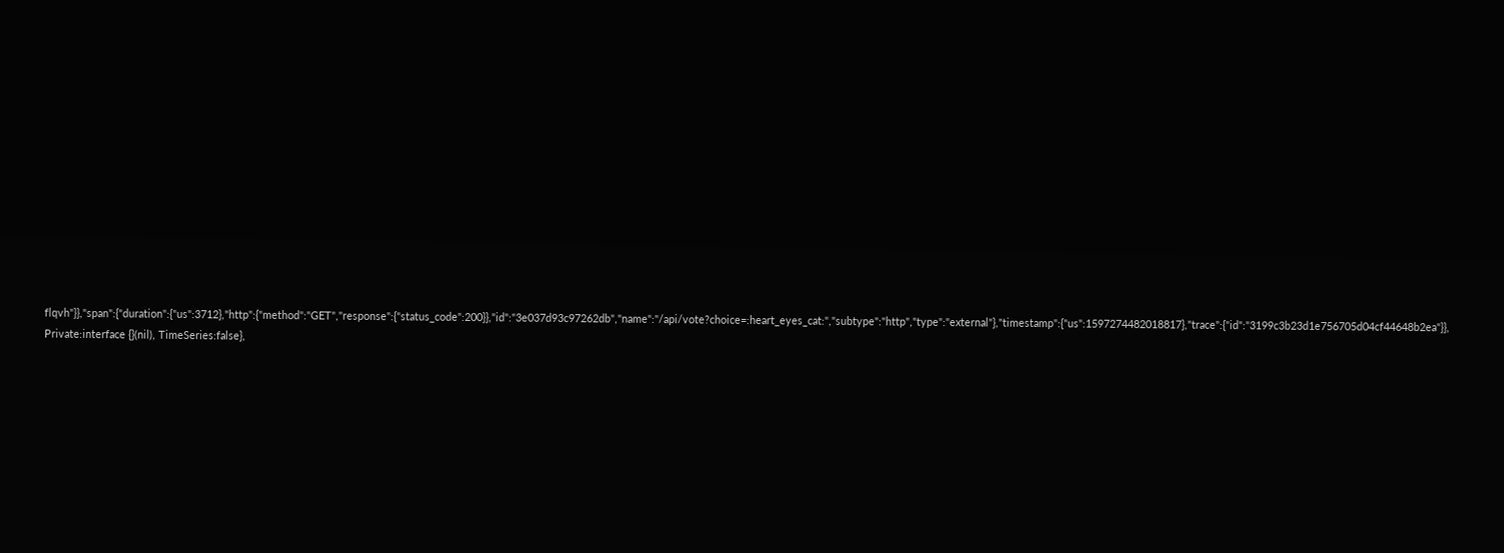flqvh"}},"span":{"duration":{"us":3712},"http":{"method":"GET","response":{"status_code":200}},"id":"3e037d93c97262db","name":"/api/vote?choice=:heart_eyes_cat:","subtype":"http","type":"external"},"timestamp":{"us":1597274482018817},"trace":{"id":"3199c3b23d1e756705d04cf44648b2ea"}}, Private:interface {}(nil), TimeSeries:false},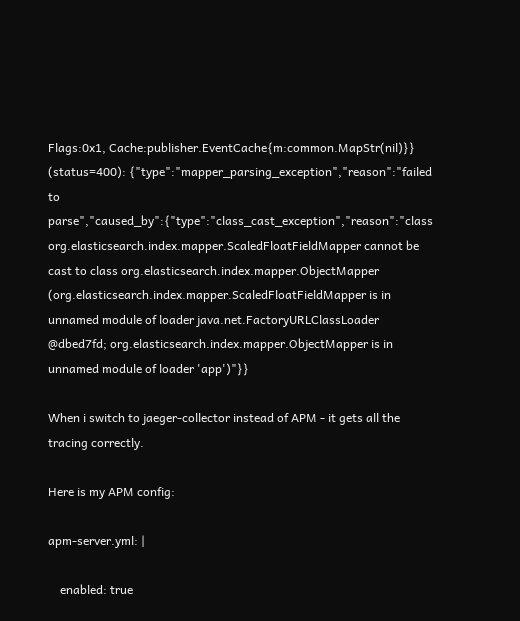Flags:0x1, Cache:publisher.EventCache{m:common.MapStr(nil)}} (status=400): {"type":"mapper_parsing_exception","reason":"failed to parse","caused_by":{"type":"class_cast_exception","reason":"class org.elasticsearch.index.mapper.ScaledFloatFieldMapper cannot be cast to class org.elasticsearch.index.mapper.ObjectMapper (org.elasticsearch.index.mapper.ScaledFloatFieldMapper is in unnamed module of loader java.net.FactoryURLClassLoader @dbed7fd; org.elasticsearch.index.mapper.ObjectMapper is in unnamed module of loader 'app')"}}

When i switch to jaeger-collector instead of APM - it gets all the tracing correctly.

Here is my APM config:

apm-server.yml: |

    enabled: true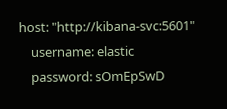host: "http://kibana-svc:5601"
    username: elastic
    password: sOmEpSwD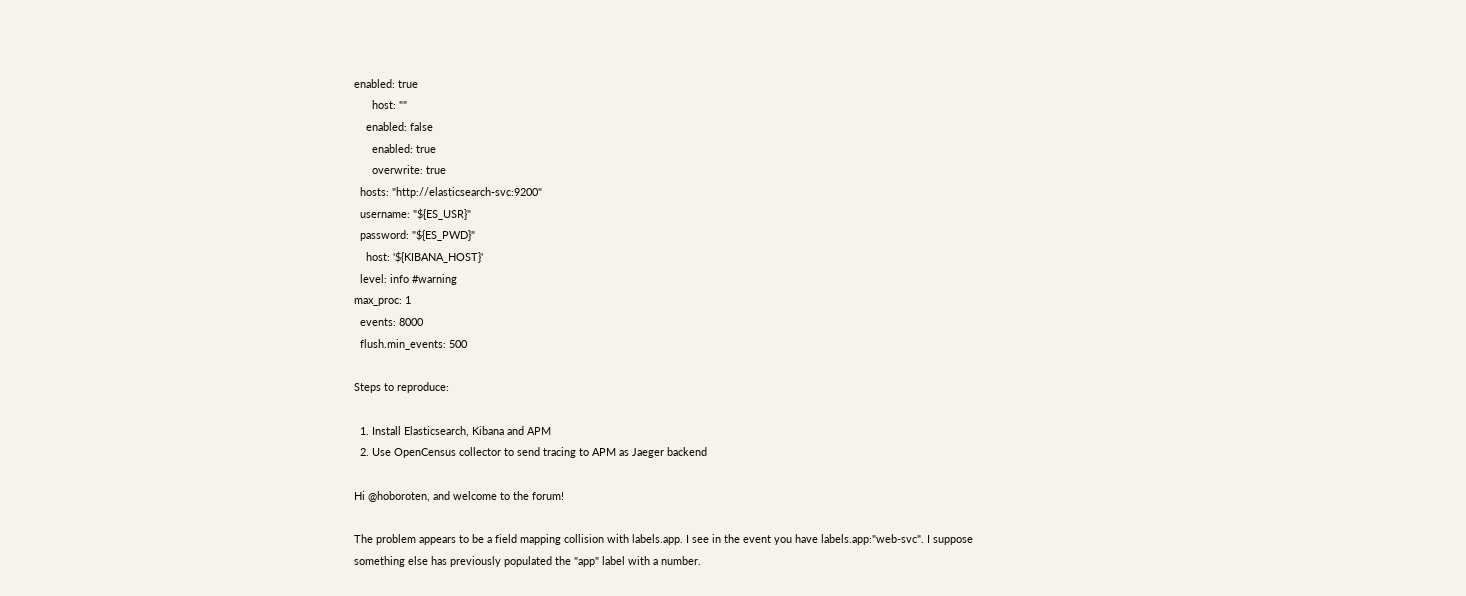enabled: true
      host: ""
    enabled: false
      enabled: true
      overwrite: true
  hosts: "http://elasticsearch-svc:9200"
  username: "${ES_USR}"
  password: "${ES_PWD}"
    host: '${KIBANA_HOST}'
  level: info #warning
max_proc: 1
  events: 8000
  flush.min_events: 500

Steps to reproduce:

  1. Install Elasticsearch, Kibana and APM
  2. Use OpenCensus collector to send tracing to APM as Jaeger backend

Hi @hoboroten, and welcome to the forum!

The problem appears to be a field mapping collision with labels.app. I see in the event you have labels.app:"web-svc". I suppose something else has previously populated the "app" label with a number.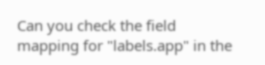Can you check the field mapping for "labels.app" in the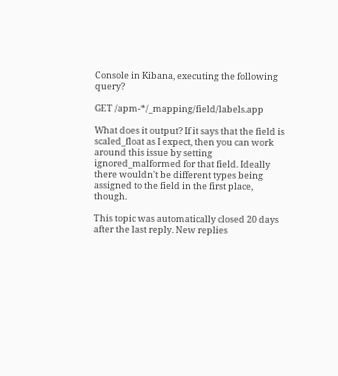Console in Kibana, executing the following query?

GET /apm-*/_mapping/field/labels.app

What does it output? If it says that the field is scaled_float as I expect, then you can work around this issue by setting ignored_malformed for that field. Ideally there wouldn't be different types being assigned to the field in the first place, though.

This topic was automatically closed 20 days after the last reply. New replies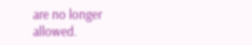are no longer allowed.